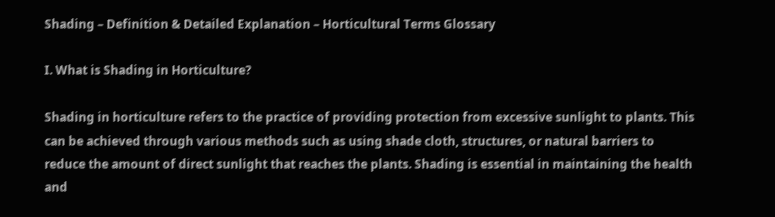Shading – Definition & Detailed Explanation – Horticultural Terms Glossary

I. What is Shading in Horticulture?

Shading in horticulture refers to the practice of providing protection from excessive sunlight to plants. This can be achieved through various methods such as using shade cloth, structures, or natural barriers to reduce the amount of direct sunlight that reaches the plants. Shading is essential in maintaining the health and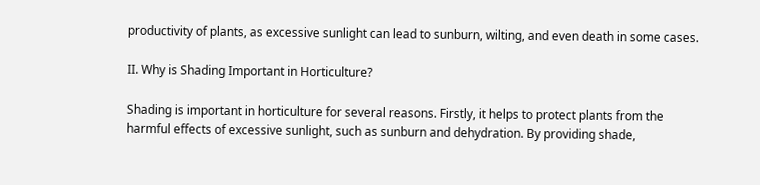productivity of plants, as excessive sunlight can lead to sunburn, wilting, and even death in some cases.

II. Why is Shading Important in Horticulture?

Shading is important in horticulture for several reasons. Firstly, it helps to protect plants from the harmful effects of excessive sunlight, such as sunburn and dehydration. By providing shade,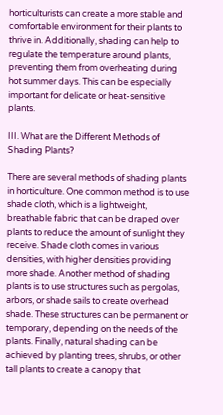horticulturists can create a more stable and comfortable environment for their plants to thrive in. Additionally, shading can help to regulate the temperature around plants, preventing them from overheating during hot summer days. This can be especially important for delicate or heat-sensitive plants.

III. What are the Different Methods of Shading Plants?

There are several methods of shading plants in horticulture. One common method is to use shade cloth, which is a lightweight, breathable fabric that can be draped over plants to reduce the amount of sunlight they receive. Shade cloth comes in various densities, with higher densities providing more shade. Another method of shading plants is to use structures such as pergolas, arbors, or shade sails to create overhead shade. These structures can be permanent or temporary, depending on the needs of the plants. Finally, natural shading can be achieved by planting trees, shrubs, or other tall plants to create a canopy that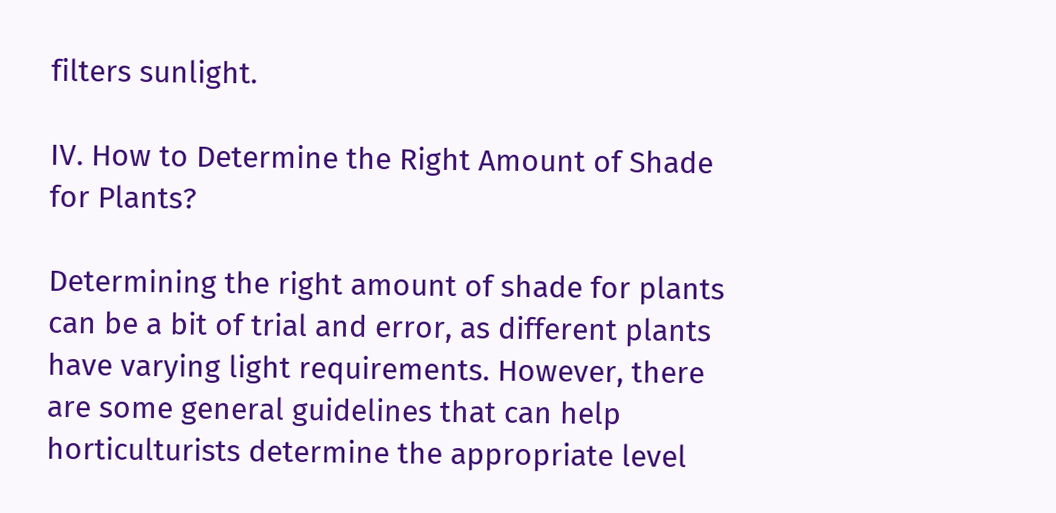filters sunlight.

IV. How to Determine the Right Amount of Shade for Plants?

Determining the right amount of shade for plants can be a bit of trial and error, as different plants have varying light requirements. However, there are some general guidelines that can help horticulturists determine the appropriate level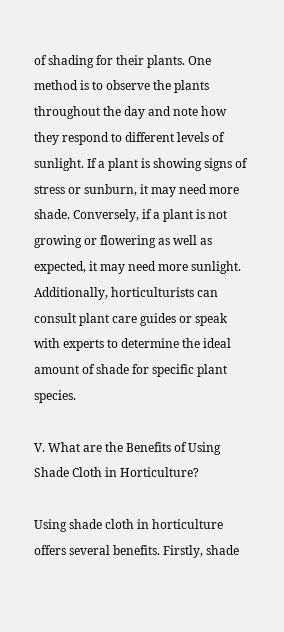of shading for their plants. One method is to observe the plants throughout the day and note how they respond to different levels of sunlight. If a plant is showing signs of stress or sunburn, it may need more shade. Conversely, if a plant is not growing or flowering as well as expected, it may need more sunlight. Additionally, horticulturists can consult plant care guides or speak with experts to determine the ideal amount of shade for specific plant species.

V. What are the Benefits of Using Shade Cloth in Horticulture?

Using shade cloth in horticulture offers several benefits. Firstly, shade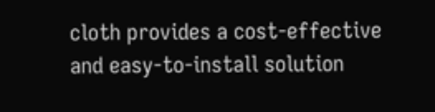cloth provides a cost-effective and easy-to-install solution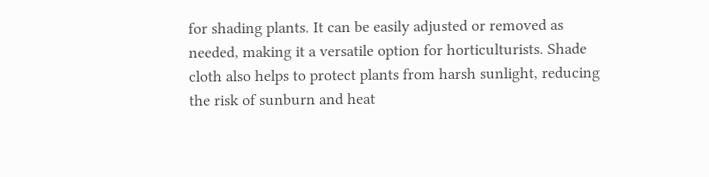for shading plants. It can be easily adjusted or removed as needed, making it a versatile option for horticulturists. Shade cloth also helps to protect plants from harsh sunlight, reducing the risk of sunburn and heat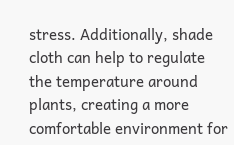stress. Additionally, shade cloth can help to regulate the temperature around plants, creating a more comfortable environment for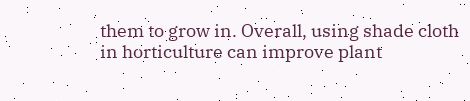them to grow in. Overall, using shade cloth in horticulture can improve plant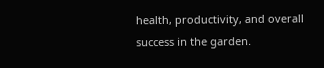health, productivity, and overall success in the garden.